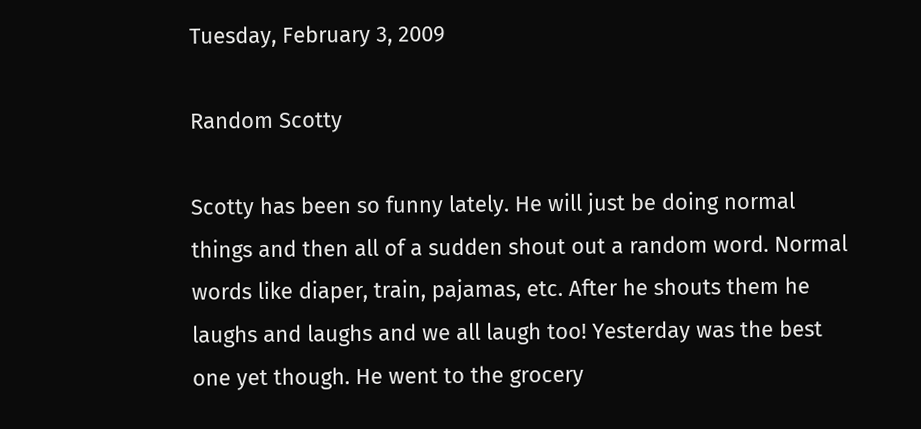Tuesday, February 3, 2009

Random Scotty

Scotty has been so funny lately. He will just be doing normal things and then all of a sudden shout out a random word. Normal words like diaper, train, pajamas, etc. After he shouts them he laughs and laughs and we all laugh too! Yesterday was the best one yet though. He went to the grocery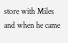store with Miles and when he came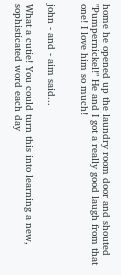home he opened up the laundry room door and shouted "Pumpernickel!" He and I got a really good laugh from that one! I love him so much!


john - and - aim said...

What a cutie! You could turn this into learning a new, sophisticated word each day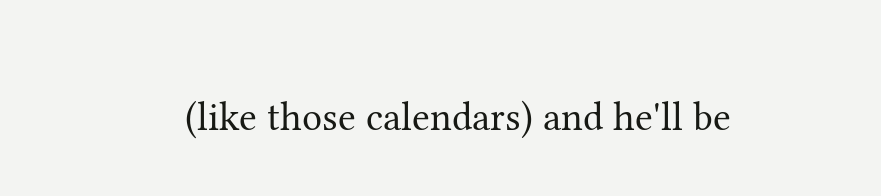(like those calendars) and he'll be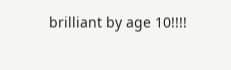brilliant by age 10!!!!